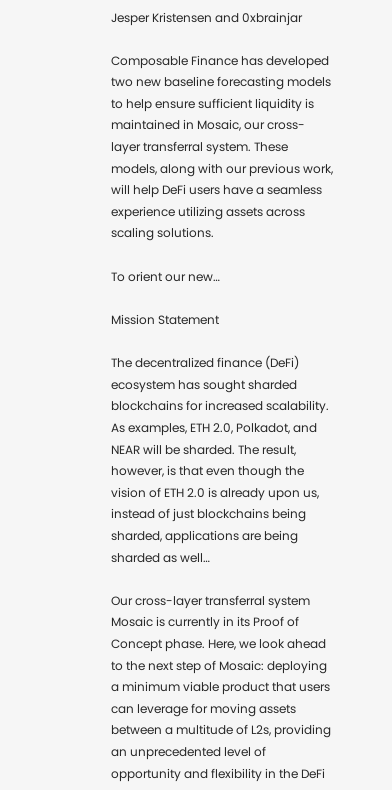Jesper Kristensen and 0xbrainjar

Composable Finance has developed two new baseline forecasting models to help ensure sufficient liquidity is maintained in Mosaic, our cross-layer transferral system. These models, along with our previous work, will help DeFi users have a seamless experience utilizing assets across scaling solutions.

To orient our new…

Mission Statement

The decentralized finance (DeFi) ecosystem has sought sharded blockchains for increased scalability. As examples, ETH 2.0, Polkadot, and NEAR will be sharded. The result, however, is that even though the vision of ETH 2.0 is already upon us, instead of just blockchains being sharded, applications are being sharded as well…

Our cross-layer transferral system Mosaic is currently in its Proof of Concept phase. Here, we look ahead to the next step of Mosaic: deploying a minimum viable product that users can leverage for moving assets between a multitude of L2s, providing an unprecedented level of opportunity and flexibility in the DeFi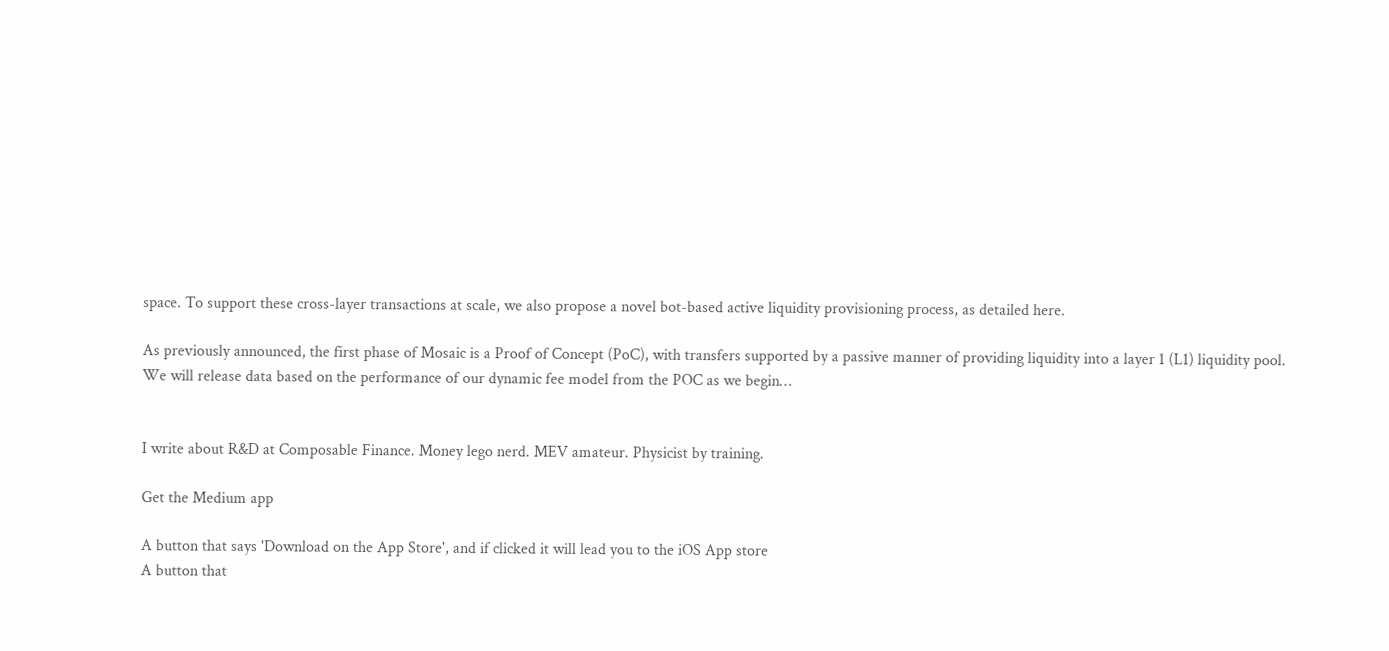space. To support these cross-layer transactions at scale, we also propose a novel bot-based active liquidity provisioning process, as detailed here.

As previously announced, the first phase of Mosaic is a Proof of Concept (PoC), with transfers supported by a passive manner of providing liquidity into a layer 1 (L1) liquidity pool. We will release data based on the performance of our dynamic fee model from the POC as we begin…


I write about R&D at Composable Finance. Money lego nerd. MEV amateur. Physicist by training.

Get the Medium app

A button that says 'Download on the App Store', and if clicked it will lead you to the iOS App store
A button that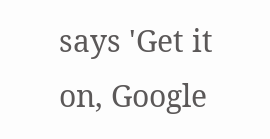says 'Get it on, Google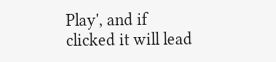Play', and if clicked it will lead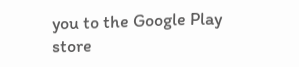you to the Google Play store